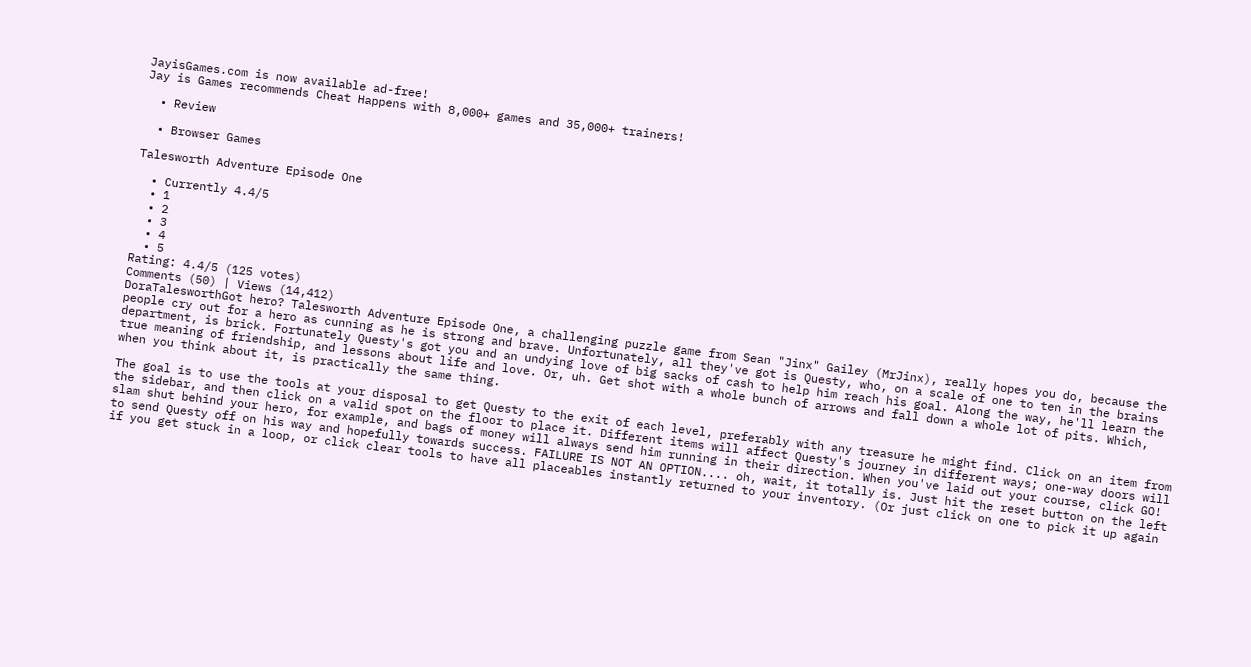JayisGames.com is now available ad-free!
Jay is Games recommends Cheat Happens with 8,000+ games and 35,000+ trainers!

  • Review

  • Browser Games

Talesworth Adventure Episode One

  • Currently 4.4/5
  • 1
  • 2
  • 3
  • 4
  • 5
Rating: 4.4/5 (125 votes)
Comments (50) | Views (14,412)
DoraTalesworthGot hero? Talesworth Adventure Episode One, a challenging puzzle game from Sean "Jinx" Gailey (MrJinx), really hopes you do, because the people cry out for a hero as cunning as he is strong and brave. Unfortunately, all they've got is Questy, who, on a scale of one to ten in the brains department, is brick. Fortunately Questy's got you and an undying love of big sacks of cash to help him reach his goal. Along the way, he'll learn the true meaning of friendship, and lessons about life and love. Or, uh. Get shot with a whole bunch of arrows and fall down a whole lot of pits. Which, when you think about it, is practically the same thing.

The goal is to use the tools at your disposal to get Questy to the exit of each level, preferably with any treasure he might find. Click on an item from the sidebar, and then click on a valid spot on the floor to place it. Different items will affect Questy's journey in different ways; one-way doors will slam shut behind your hero, for example, and bags of money will always send him running in their direction. When you've laid out your course, click GO! to send Questy off on his way and hopefully towards success. FAILURE IS NOT AN OPTION.... oh, wait, it totally is. Just hit the reset button on the left if you get stuck in a loop, or click clear tools to have all placeables instantly returned to your inventory. (Or just click on one to pick it up again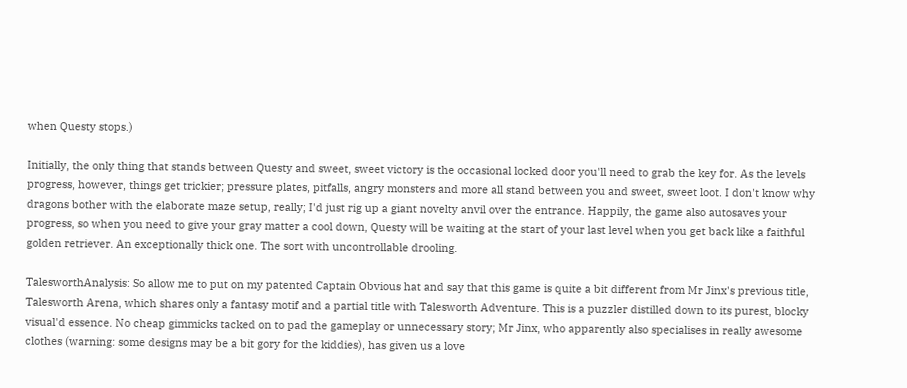when Questy stops.)

Initially, the only thing that stands between Questy and sweet, sweet victory is the occasional locked door you'll need to grab the key for. As the levels progress, however, things get trickier; pressure plates, pitfalls, angry monsters and more all stand between you and sweet, sweet loot. I don't know why dragons bother with the elaborate maze setup, really; I'd just rig up a giant novelty anvil over the entrance. Happily, the game also autosaves your progress, so when you need to give your gray matter a cool down, Questy will be waiting at the start of your last level when you get back like a faithful golden retriever. An exceptionally thick one. The sort with uncontrollable drooling.

TalesworthAnalysis: So allow me to put on my patented Captain Obvious hat and say that this game is quite a bit different from Mr Jinx's previous title, Talesworth Arena, which shares only a fantasy motif and a partial title with Talesworth Adventure. This is a puzzler distilled down to its purest, blocky visual'd essence. No cheap gimmicks tacked on to pad the gameplay or unnecessary story; Mr Jinx, who apparently also specialises in really awesome clothes (warning: some designs may be a bit gory for the kiddies), has given us a love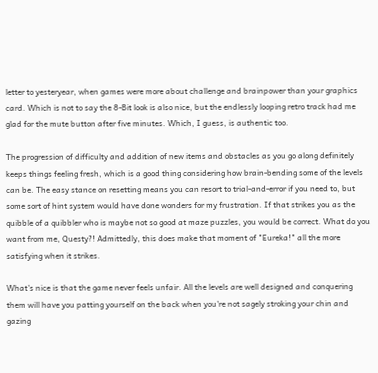letter to yesteryear, when games were more about challenge and brainpower than your graphics card. Which is not to say the 8-Bit look is also nice, but the endlessly looping retro track had me glad for the mute button after five minutes. Which, I guess, is authentic too.

The progression of difficulty and addition of new items and obstacles as you go along definitely keeps things feeling fresh, which is a good thing considering how brain-bending some of the levels can be. The easy stance on resetting means you can resort to trial-and-error if you need to, but some sort of hint system would have done wonders for my frustration. If that strikes you as the quibble of a quibbler who is maybe not so good at maze puzzles, you would be correct. What do you want from me, Questy?! Admittedly, this does make that moment of "Eureka!" all the more satisfying when it strikes.

What's nice is that the game never feels unfair. All the levels are well designed and conquering them will have you patting yourself on the back when you're not sagely stroking your chin and gazing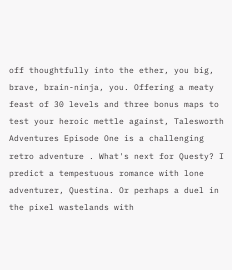off thoughtfully into the ether, you big, brave, brain-ninja, you. Offering a meaty feast of 30 levels and three bonus maps to test your heroic mettle against, Talesworth Adventures Episode One is a challenging retro adventure . What's next for Questy? I predict a tempestuous romance with lone adventurer, Questina. Or perhaps a duel in the pixel wastelands with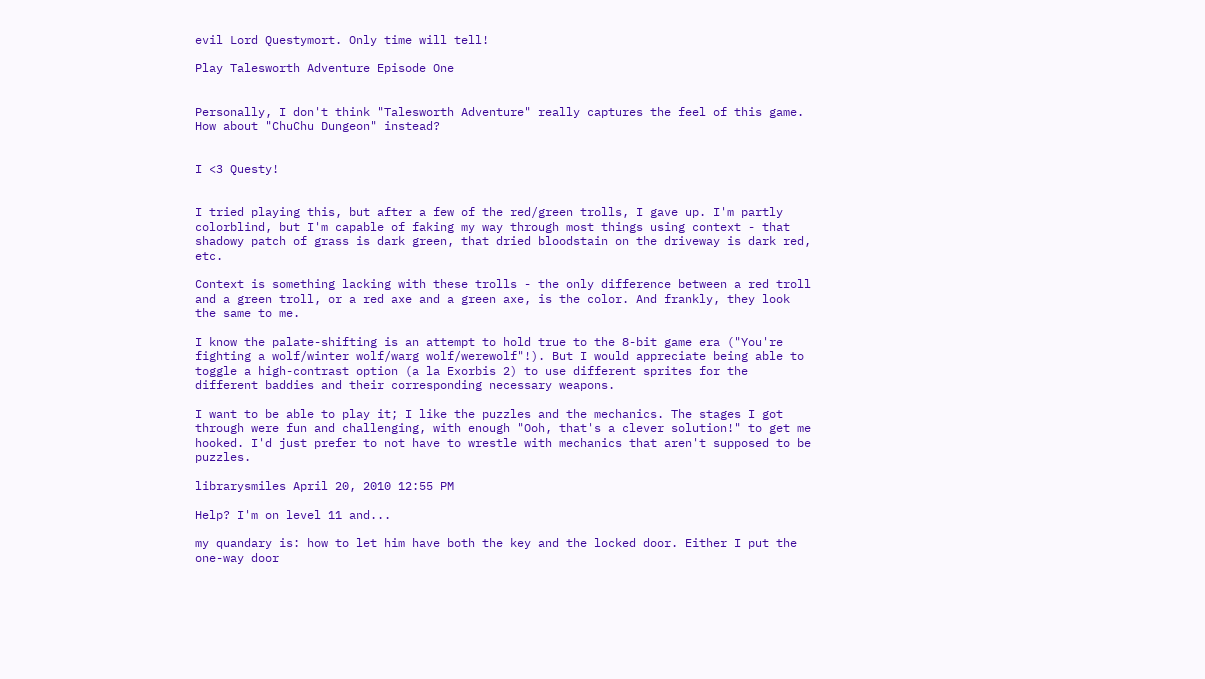evil Lord Questymort. Only time will tell!

Play Talesworth Adventure Episode One


Personally, I don't think "Talesworth Adventure" really captures the feel of this game. How about "ChuChu Dungeon" instead?


I <3 Questy!


I tried playing this, but after a few of the red/green trolls, I gave up. I'm partly colorblind, but I'm capable of faking my way through most things using context - that shadowy patch of grass is dark green, that dried bloodstain on the driveway is dark red, etc.

Context is something lacking with these trolls - the only difference between a red troll and a green troll, or a red axe and a green axe, is the color. And frankly, they look the same to me.

I know the palate-shifting is an attempt to hold true to the 8-bit game era ("You're fighting a wolf/winter wolf/warg wolf/werewolf"!). But I would appreciate being able to toggle a high-contrast option (a la Exorbis 2) to use different sprites for the different baddies and their corresponding necessary weapons.

I want to be able to play it; I like the puzzles and the mechanics. The stages I got through were fun and challenging, with enough "Ooh, that's a clever solution!" to get me hooked. I'd just prefer to not have to wrestle with mechanics that aren't supposed to be puzzles.

librarysmiles April 20, 2010 12:55 PM

Help? I'm on level 11 and...

my quandary is: how to let him have both the key and the locked door. Either I put the one-way door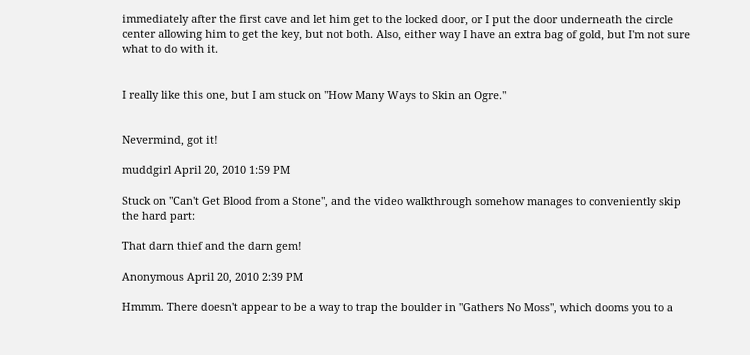immediately after the first cave and let him get to the locked door, or I put the door underneath the circle center allowing him to get the key, but not both. Also, either way I have an extra bag of gold, but I'm not sure what to do with it.


I really like this one, but I am stuck on "How Many Ways to Skin an Ogre."


Nevermind, got it!

muddgirl April 20, 2010 1:59 PM

Stuck on "Can't Get Blood from a Stone", and the video walkthrough somehow manages to conveniently skip the hard part:

That darn thief and the darn gem!

Anonymous April 20, 2010 2:39 PM

Hmmm. There doesn't appear to be a way to trap the boulder in "Gathers No Moss", which dooms you to a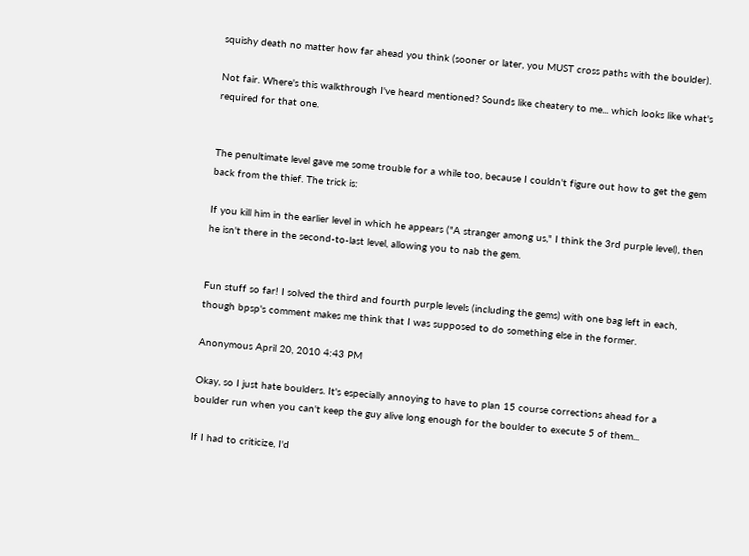squishy death no matter how far ahead you think (sooner or later, you MUST cross paths with the boulder).

Not fair. Where's this walkthrough I've heard mentioned? Sounds like cheatery to me... which looks like what's required for that one.


The penultimate level gave me some trouble for a while too, because I couldn't figure out how to get the gem back from the thief. The trick is:

If you kill him in the earlier level in which he appears ("A stranger among us," I think the 3rd purple level), then he isn't there in the second-to-last level, allowing you to nab the gem.


Fun stuff so far! I solved the third and fourth purple levels (including the gems) with one bag left in each, though bpsp's comment makes me think that I was supposed to do something else in the former.

Anonymous April 20, 2010 4:43 PM

Okay, so I just hate boulders. It's especially annoying to have to plan 15 course corrections ahead for a boulder run when you can't keep the guy alive long enough for the boulder to execute 5 of them...

If I had to criticize, I'd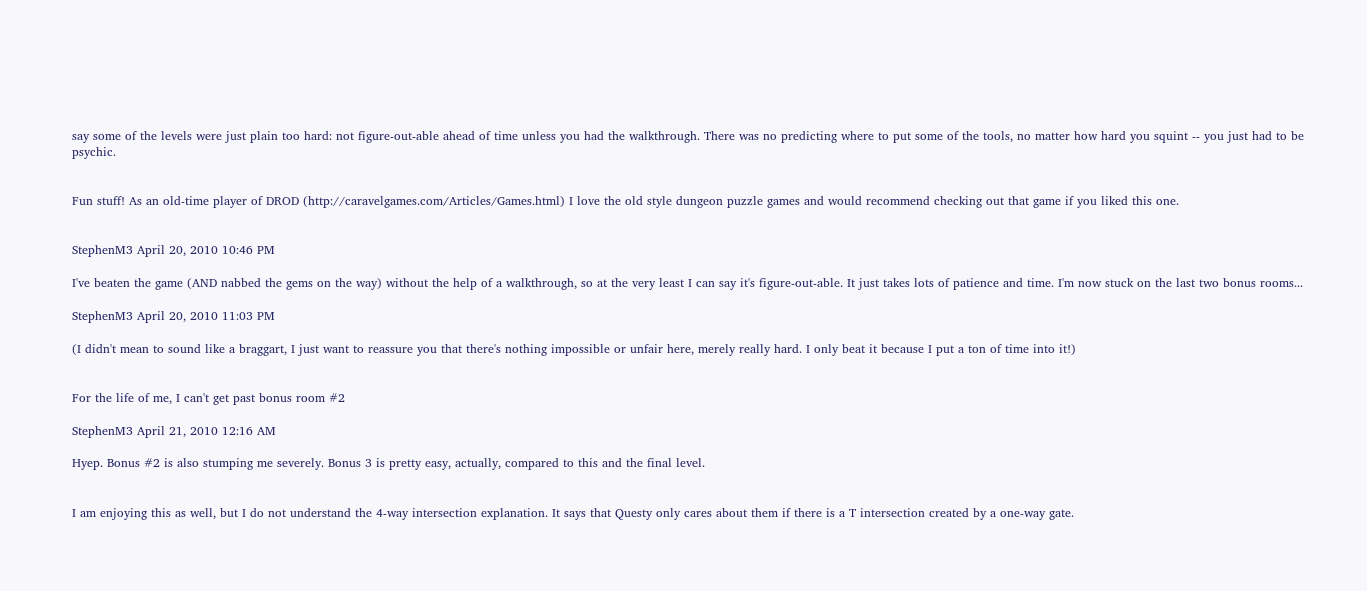say some of the levels were just plain too hard: not figure-out-able ahead of time unless you had the walkthrough. There was no predicting where to put some of the tools, no matter how hard you squint -- you just had to be psychic.


Fun stuff! As an old-time player of DROD (http://caravelgames.com/Articles/Games.html) I love the old style dungeon puzzle games and would recommend checking out that game if you liked this one.


StephenM3 April 20, 2010 10:46 PM

I've beaten the game (AND nabbed the gems on the way) without the help of a walkthrough, so at the very least I can say it's figure-out-able. It just takes lots of patience and time. I'm now stuck on the last two bonus rooms...

StephenM3 April 20, 2010 11:03 PM

(I didn't mean to sound like a braggart, I just want to reassure you that there's nothing impossible or unfair here, merely really hard. I only beat it because I put a ton of time into it!)


For the life of me, I can't get past bonus room #2

StephenM3 April 21, 2010 12:16 AM

Hyep. Bonus #2 is also stumping me severely. Bonus 3 is pretty easy, actually, compared to this and the final level.


I am enjoying this as well, but I do not understand the 4-way intersection explanation. It says that Questy only cares about them if there is a T intersection created by a one-way gate.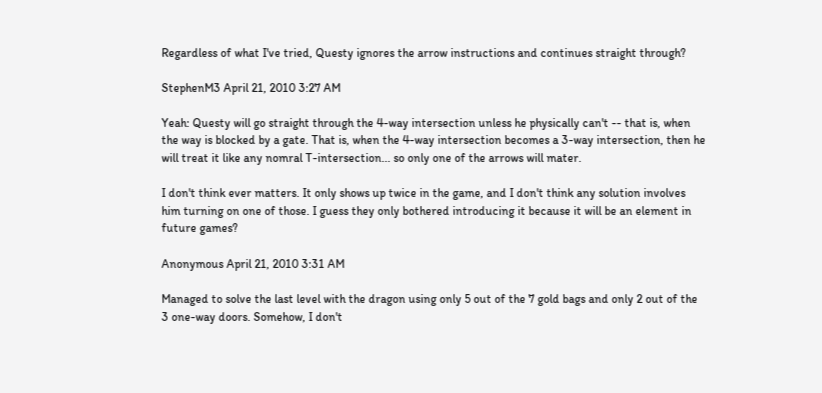Regardless of what I've tried, Questy ignores the arrow instructions and continues straight through?

StephenM3 April 21, 2010 3:27 AM

Yeah: Questy will go straight through the 4-way intersection unless he physically can't -- that is, when the way is blocked by a gate. That is, when the 4-way intersection becomes a 3-way intersection, then he will treat it like any nomral T-intersection... so only one of the arrows will mater.

I don't think ever matters. It only shows up twice in the game, and I don't think any solution involves him turning on one of those. I guess they only bothered introducing it because it will be an element in future games?

Anonymous April 21, 2010 3:31 AM

Managed to solve the last level with the dragon using only 5 out of the 7 gold bags and only 2 out of the 3 one-way doors. Somehow, I don't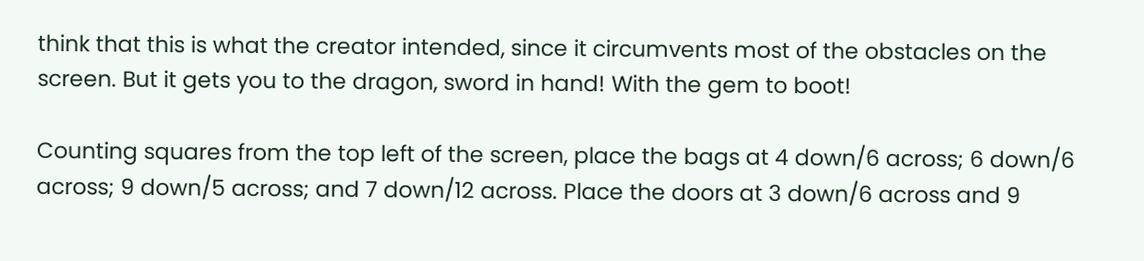think that this is what the creator intended, since it circumvents most of the obstacles on the screen. But it gets you to the dragon, sword in hand! With the gem to boot!

Counting squares from the top left of the screen, place the bags at 4 down/6 across; 6 down/6 across; 9 down/5 across; and 7 down/12 across. Place the doors at 3 down/6 across and 9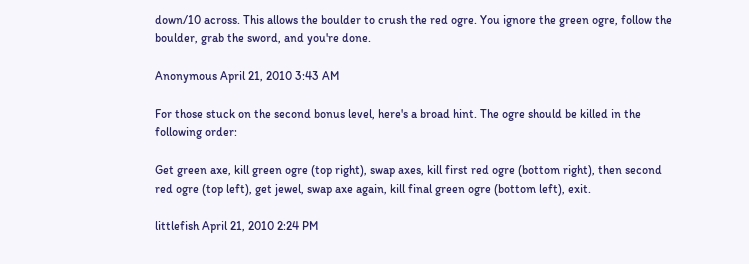down/10 across. This allows the boulder to crush the red ogre. You ignore the green ogre, follow the boulder, grab the sword, and you're done.

Anonymous April 21, 2010 3:43 AM

For those stuck on the second bonus level, here's a broad hint. The ogre should be killed in the following order:

Get green axe, kill green ogre (top right), swap axes, kill first red ogre (bottom right), then second red ogre (top left), get jewel, swap axe again, kill final green ogre (bottom left), exit.

littlefish April 21, 2010 2:24 PM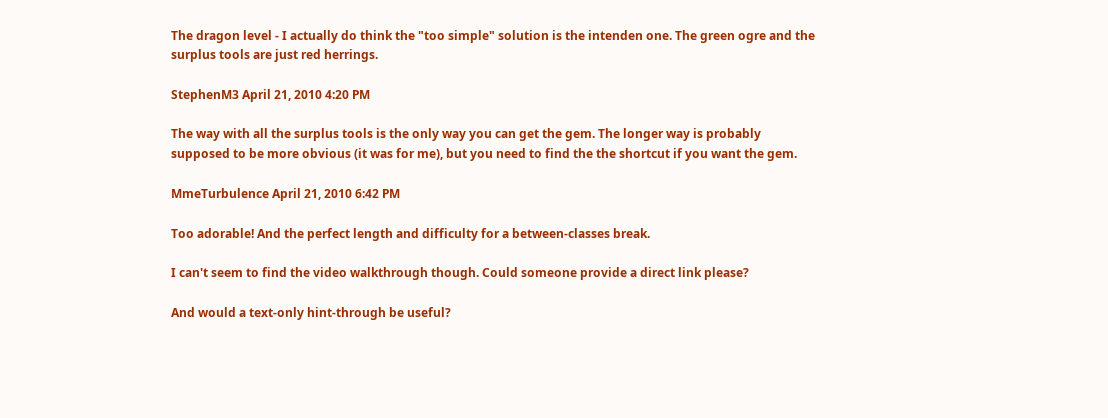The dragon level - I actually do think the "too simple" solution is the intenden one. The green ogre and the surplus tools are just red herrings.

StephenM3 April 21, 2010 4:20 PM

The way with all the surplus tools is the only way you can get the gem. The longer way is probably supposed to be more obvious (it was for me), but you need to find the the shortcut if you want the gem.

MmeTurbulence April 21, 2010 6:42 PM

Too adorable! And the perfect length and difficulty for a between-classes break.

I can't seem to find the video walkthrough though. Could someone provide a direct link please?

And would a text-only hint-through be useful?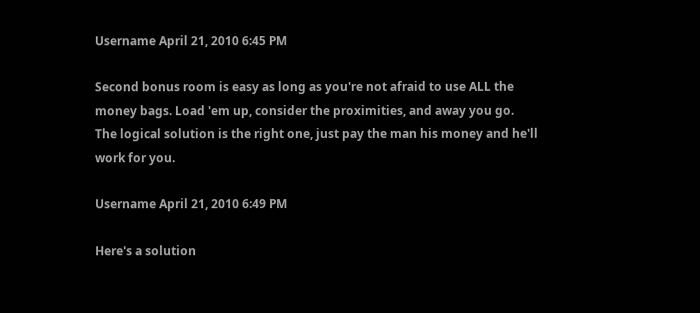Username April 21, 2010 6:45 PM

Second bonus room is easy as long as you're not afraid to use ALL the money bags. Load 'em up, consider the proximities, and away you go. The logical solution is the right one, just pay the man his money and he'll work for you.

Username April 21, 2010 6:49 PM

Here's a solution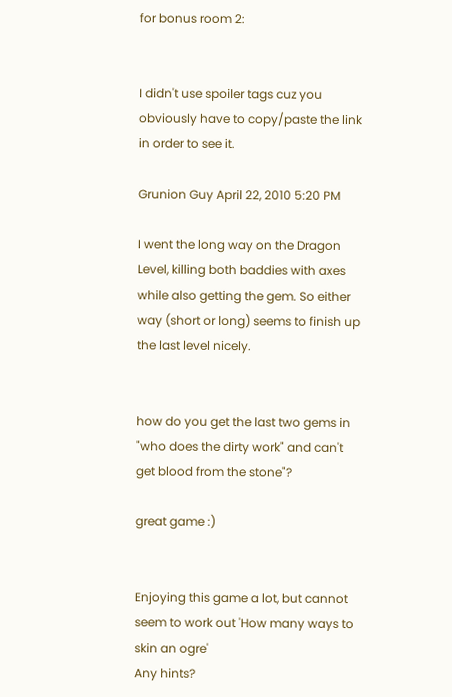for bonus room 2:


I didn't use spoiler tags cuz you obviously have to copy/paste the link in order to see it.

Grunion Guy April 22, 2010 5:20 PM

I went the long way on the Dragon Level, killing both baddies with axes while also getting the gem. So either way (short or long) seems to finish up the last level nicely.


how do you get the last two gems in "who does the dirty work" and can't get blood from the stone"?

great game :)


Enjoying this game a lot, but cannot seem to work out 'How many ways to skin an ogre'
Any hints?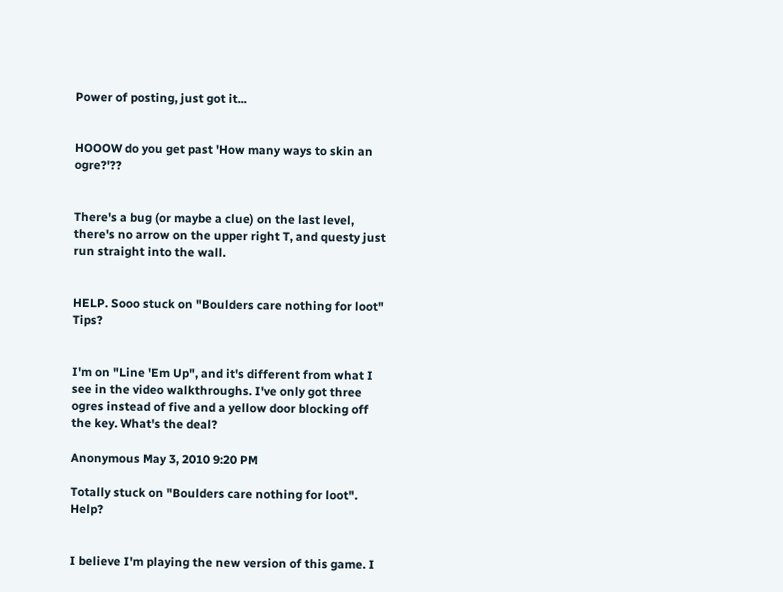Power of posting, just got it...


HOOOW do you get past 'How many ways to skin an ogre?'??


There's a bug (or maybe a clue) on the last level, there's no arrow on the upper right T, and questy just run straight into the wall.


HELP. Sooo stuck on "Boulders care nothing for loot" Tips?


I'm on "Line 'Em Up", and it's different from what I see in the video walkthroughs. I've only got three ogres instead of five and a yellow door blocking off the key. What's the deal?

Anonymous May 3, 2010 9:20 PM

Totally stuck on "Boulders care nothing for loot". Help?


I believe I'm playing the new version of this game. I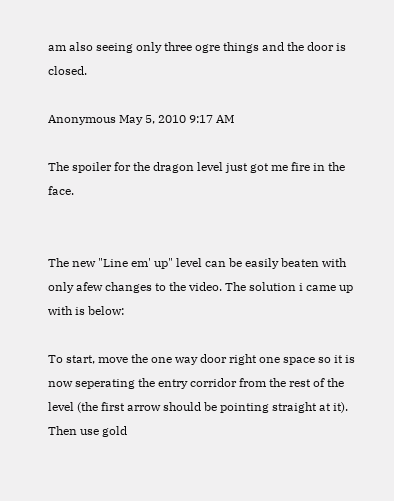am also seeing only three ogre things and the door is closed.

Anonymous May 5, 2010 9:17 AM

The spoiler for the dragon level just got me fire in the face.


The new "Line em' up" level can be easily beaten with only afew changes to the video. The solution i came up with is below:

To start, move the one way door right one space so it is now seperating the entry corridor from the rest of the level (the first arrow should be pointing straight at it). Then use gold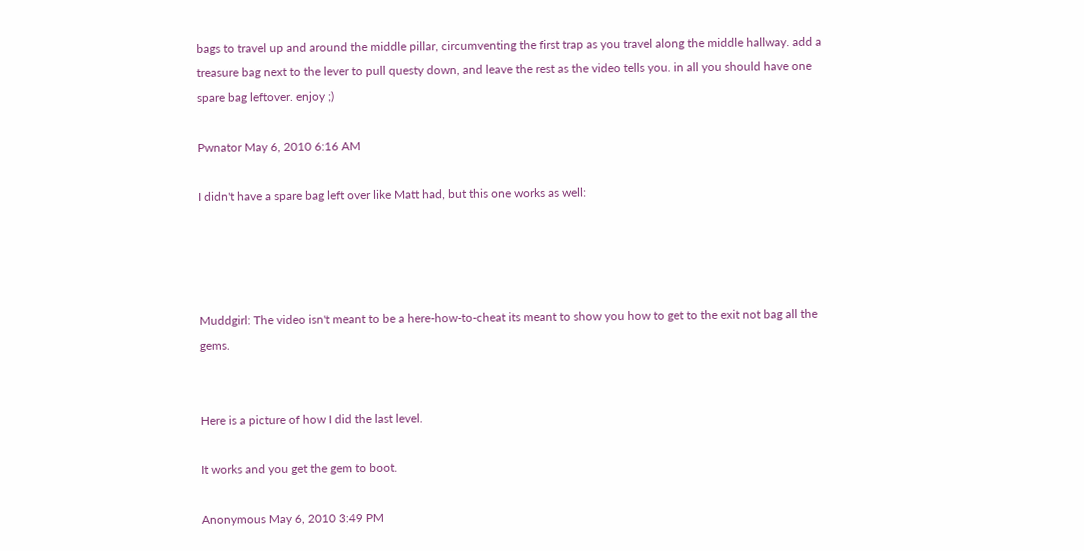bags to travel up and around the middle pillar, circumventing the first trap as you travel along the middle hallway. add a treasure bag next to the lever to pull questy down, and leave the rest as the video tells you. in all you should have one spare bag leftover. enjoy ;)

Pwnator May 6, 2010 6:16 AM

I didn't have a spare bag left over like Matt had, but this one works as well:




Muddgirl: The video isn't meant to be a here-how-to-cheat its meant to show you how to get to the exit not bag all the gems.


Here is a picture of how I did the last level.

It works and you get the gem to boot.

Anonymous May 6, 2010 3:49 PM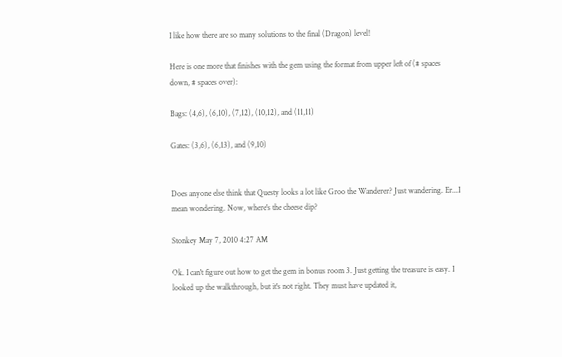I like how there are so many solutions to the final (Dragon) level!

Here is one more that finishes with the gem using the format from upper left of (# spaces down, # spaces over):

Bags: (4,6), (6,10), (7,12), (10,12), and (11,11)

Gates: (3,6), (6,13), and (9,10)


Does anyone else think that Questy looks a lot like Groo the Wanderer? Just wandering. Er...I mean wondering. Now, where's the cheese dip?

Stonkey May 7, 2010 4:27 AM

Ok. I can't figure out how to get the gem in bonus room 3. Just getting the treasure is easy. I looked up the walkthrough, but it's not right. They must have updated it,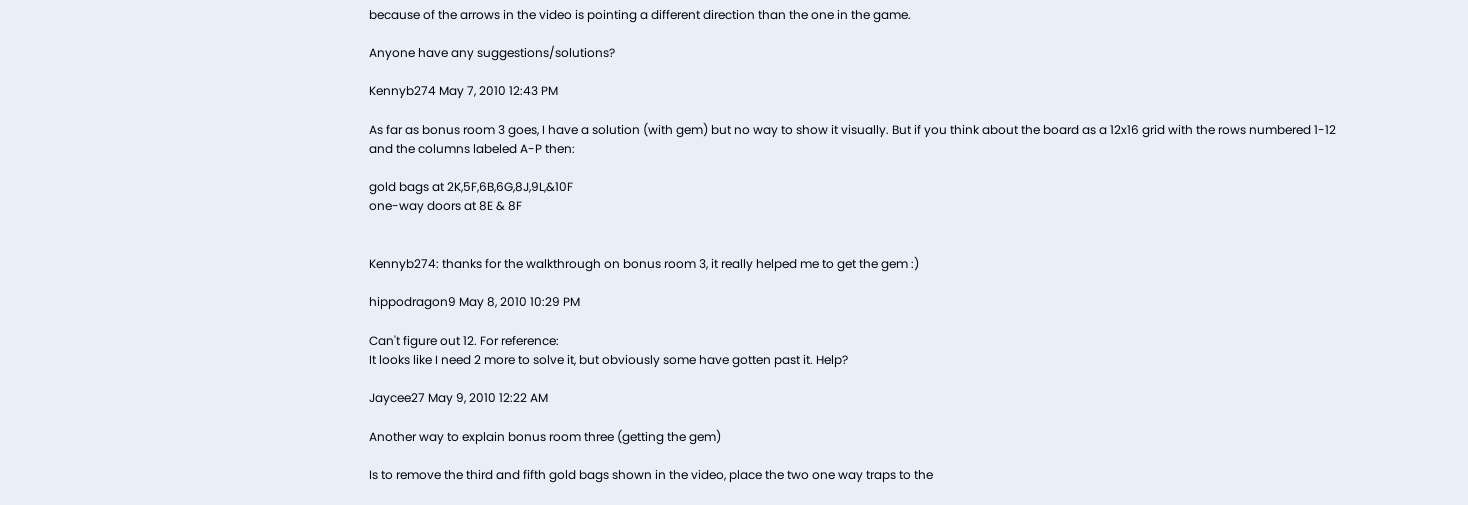because of the arrows in the video is pointing a different direction than the one in the game.

Anyone have any suggestions/solutions?

Kennyb274 May 7, 2010 12:43 PM

As far as bonus room 3 goes, I have a solution (with gem) but no way to show it visually. But if you think about the board as a 12x16 grid with the rows numbered 1-12 and the columns labeled A-P then:

gold bags at 2K,5F,6B,6G,8J,9L,&10F
one-way doors at 8E & 8F


Kennyb274: thanks for the walkthrough on bonus room 3, it really helped me to get the gem :)

hippodragon9 May 8, 2010 10:29 PM

Can't figure out 12. For reference:
It looks like I need 2 more to solve it, but obviously some have gotten past it. Help?

Jaycee27 May 9, 2010 12:22 AM

Another way to explain bonus room three (getting the gem)

Is to remove the third and fifth gold bags shown in the video, place the two one way traps to the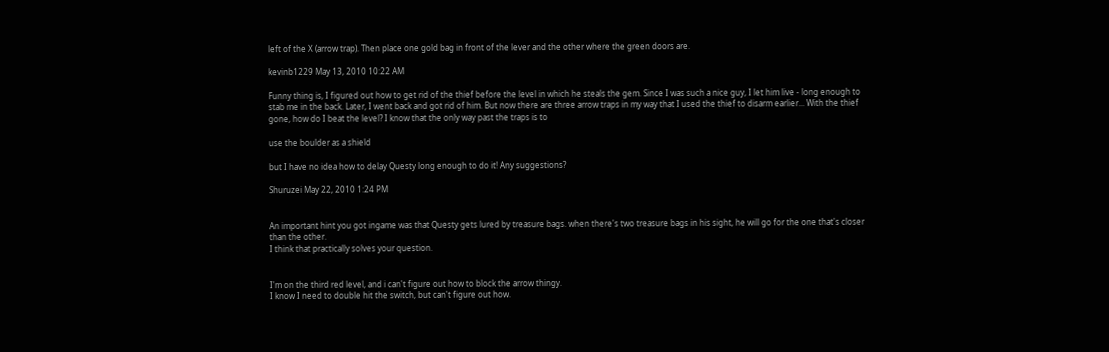left of the X (arrow trap). Then place one gold bag in front of the lever and the other where the green doors are.

kevinb1229 May 13, 2010 10:22 AM

Funny thing is, I figured out how to get rid of the thief before the level in which he steals the gem. Since I was such a nice guy, I let him live - long enough to stab me in the back. Later, I went back and got rid of him. But now there are three arrow traps in my way that I used the thief to disarm earlier... With the thief gone, how do I beat the level? I know that the only way past the traps is to

use the boulder as a shield

but I have no idea how to delay Questy long enough to do it! Any suggestions?

Shuruzei May 22, 2010 1:24 PM


An important hint you got ingame was that Questy gets lured by treasure bags. when there's two treasure bags in his sight, he will go for the one that's closer than the other.
I think that practically solves your question.


I'm on the third red level, and i can't figure out how to block the arrow thingy.
I know I need to double hit the switch, but can't figure out how.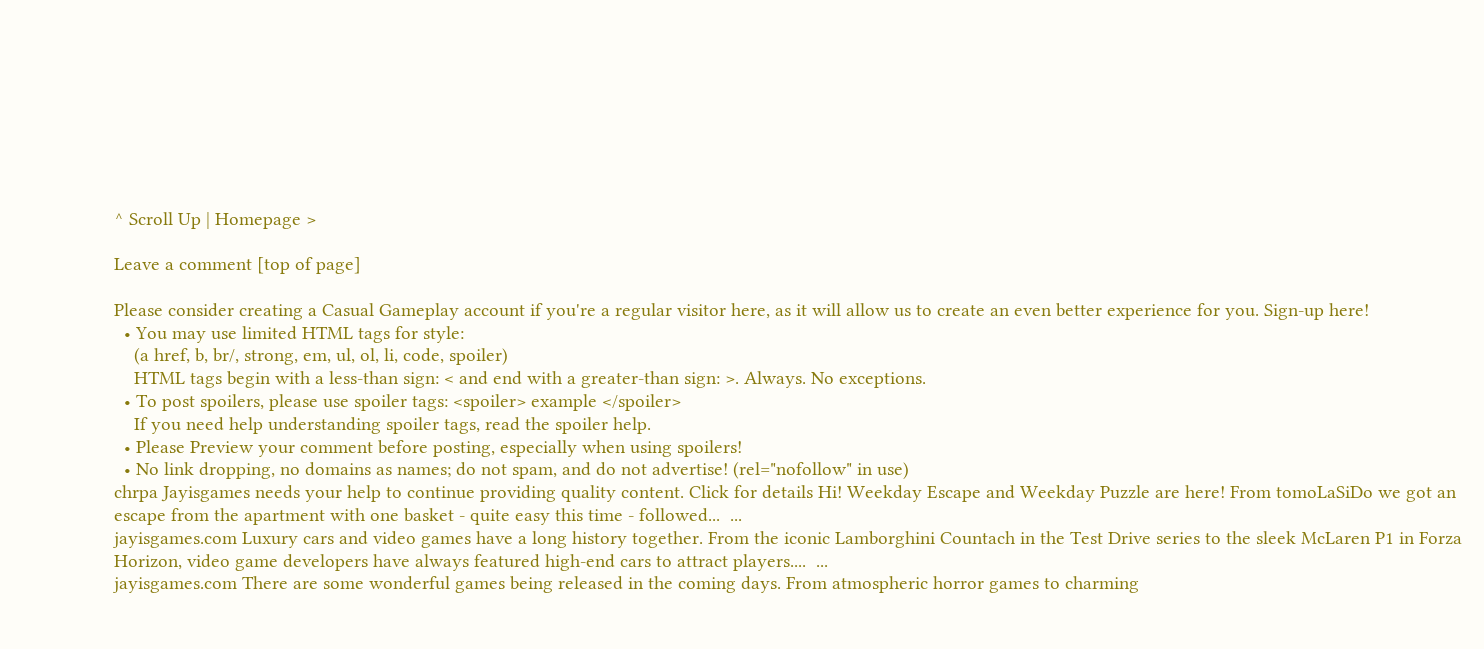^ Scroll Up | Homepage >

Leave a comment [top of page]

Please consider creating a Casual Gameplay account if you're a regular visitor here, as it will allow us to create an even better experience for you. Sign-up here!
  • You may use limited HTML tags for style:
    (a href, b, br/, strong, em, ul, ol, li, code, spoiler)
    HTML tags begin with a less-than sign: < and end with a greater-than sign: >. Always. No exceptions.
  • To post spoilers, please use spoiler tags: <spoiler> example </spoiler>
    If you need help understanding spoiler tags, read the spoiler help.
  • Please Preview your comment before posting, especially when using spoilers!
  • No link dropping, no domains as names; do not spam, and do not advertise! (rel="nofollow" in use)
chrpa Jayisgames needs your help to continue providing quality content. Click for details Hi! Weekday Escape and Weekday Puzzle are here! From tomoLaSiDo we got an escape from the apartment with one basket - quite easy this time - followed...  ...
jayisgames.com Luxury cars and video games have a long history together. From the iconic Lamborghini Countach in the Test Drive series to the sleek McLaren P1 in Forza Horizon, video game developers have always featured high-end cars to attract players....  ...
jayisgames.com There are some wonderful games being released in the coming days. From atmospheric horror games to charming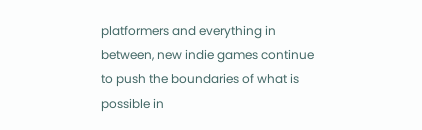platformers and everything in between, new indie games continue to push the boundaries of what is possible in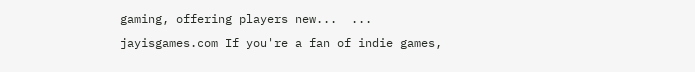gaming, offering players new...  ...
jayisgames.com If you're a fan of indie games,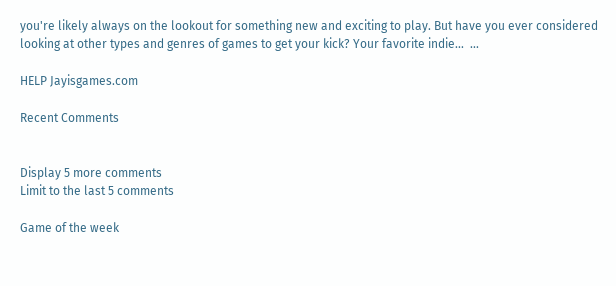you're likely always on the lookout for something new and exciting to play. But have you ever considered looking at other types and genres of games to get your kick? Your favorite indie...  ...

HELP Jayisgames.com

Recent Comments


Display 5 more comments
Limit to the last 5 comments

Game of the week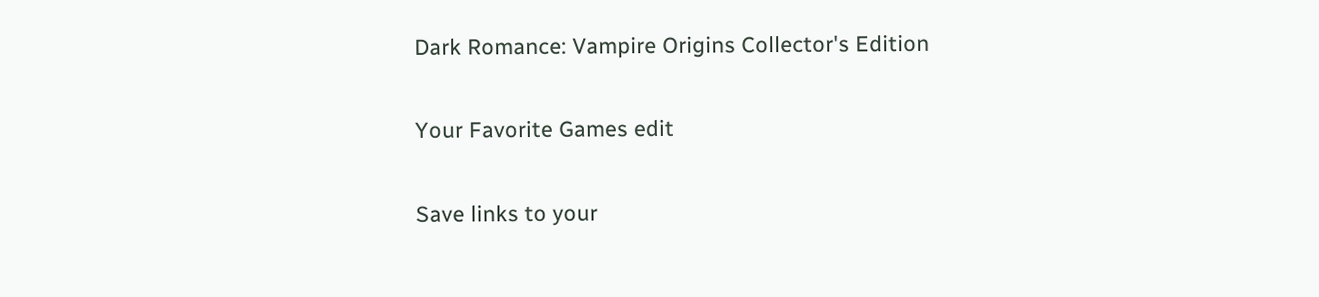Dark Romance: Vampire Origins Collector's Edition

Your Favorite Games edit

Save links to your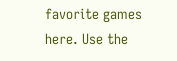favorite games here. Use the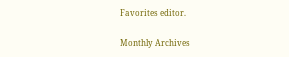Favorites editor.

Monthly Archives